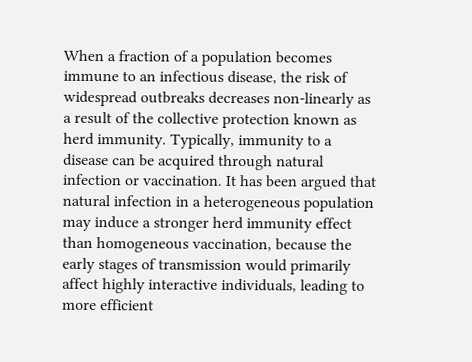When a fraction of a population becomes immune to an infectious disease, the risk of widespread outbreaks decreases non-linearly as a result of the collective protection known as herd immunity. Typically, immunity to a disease can be acquired through natural infection or vaccination. It has been argued that natural infection in a heterogeneous population may induce a stronger herd immunity effect than homogeneous vaccination, because the early stages of transmission would primarily affect highly interactive individuals, leading to more efficient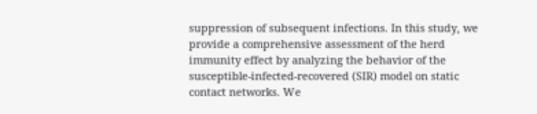suppression of subsequent infections. In this study, we provide a comprehensive assessment of the herd immunity effect by analyzing the behavior of the susceptible-infected-recovered (SIR) model on static contact networks. We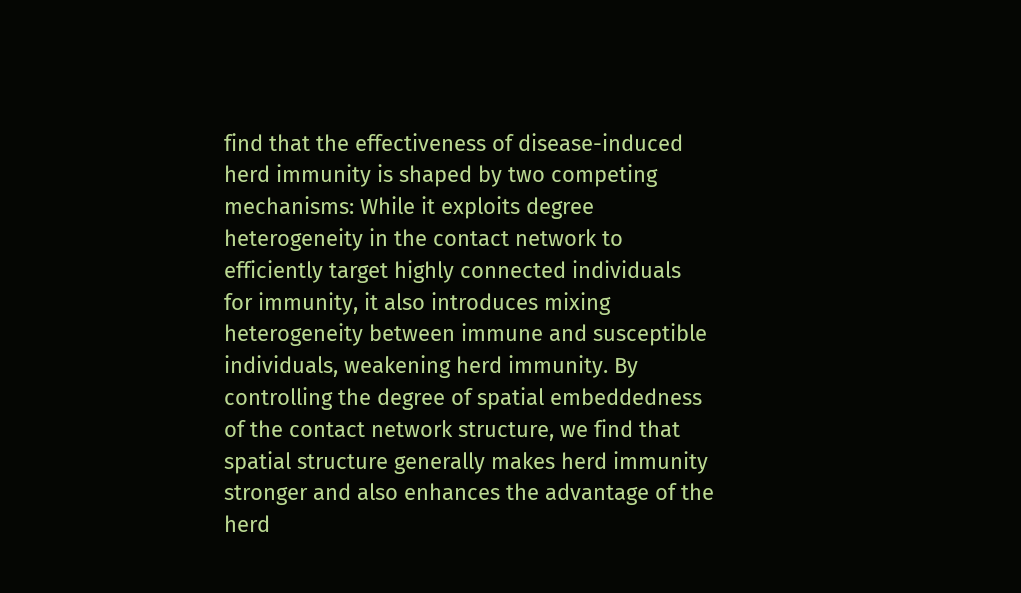find that the effectiveness of disease-induced herd immunity is shaped by two competing mechanisms: While it exploits degree heterogeneity in the contact network to efficiently target highly connected individuals for immunity, it also introduces mixing heterogeneity between immune and susceptible individuals, weakening herd immunity. By controlling the degree of spatial embeddedness of the contact network structure, we find that spatial structure generally makes herd immunity stronger and also enhances the advantage of the herd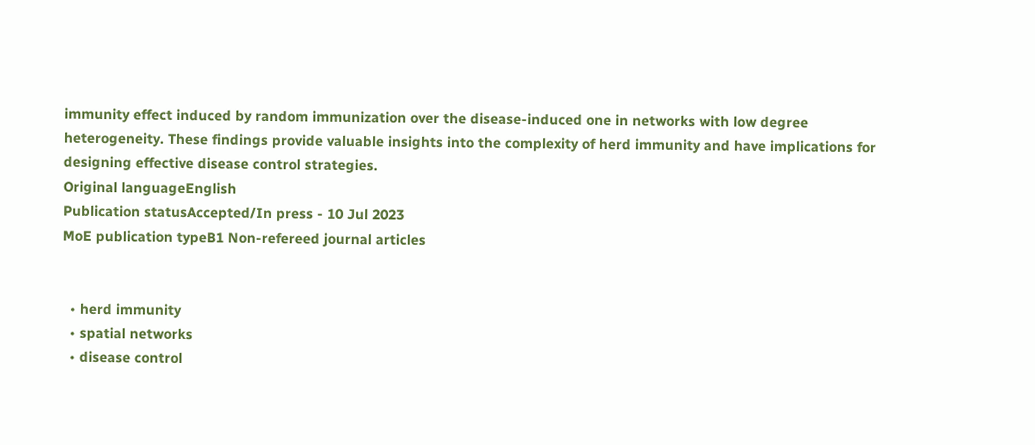immunity effect induced by random immunization over the disease-induced one in networks with low degree heterogeneity. These findings provide valuable insights into the complexity of herd immunity and have implications for designing effective disease control strategies.
Original languageEnglish
Publication statusAccepted/In press - 10 Jul 2023
MoE publication typeB1 Non-refereed journal articles


  • herd immunity
  • spatial networks
  • disease control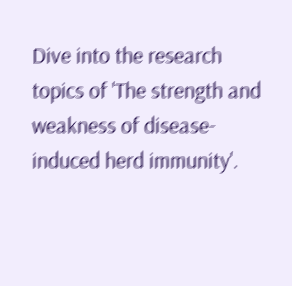Dive into the research topics of 'The strength and weakness of disease-induced herd immunity'.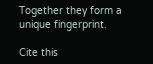Together they form a unique fingerprint.

Cite this